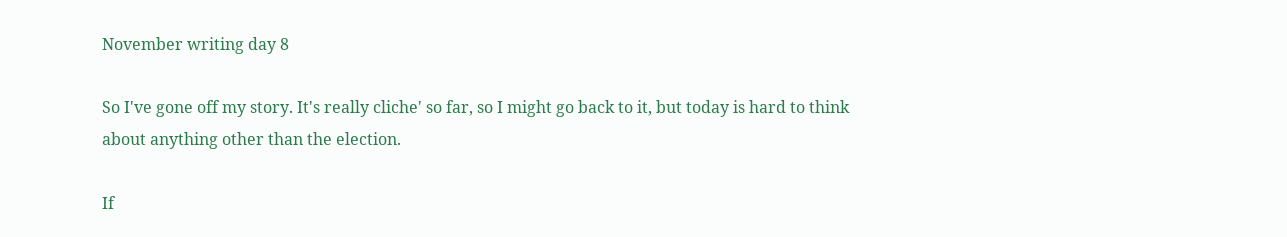November writing day 8

So I've gone off my story. It's really cliche' so far, so I might go back to it, but today is hard to think about anything other than the election.

If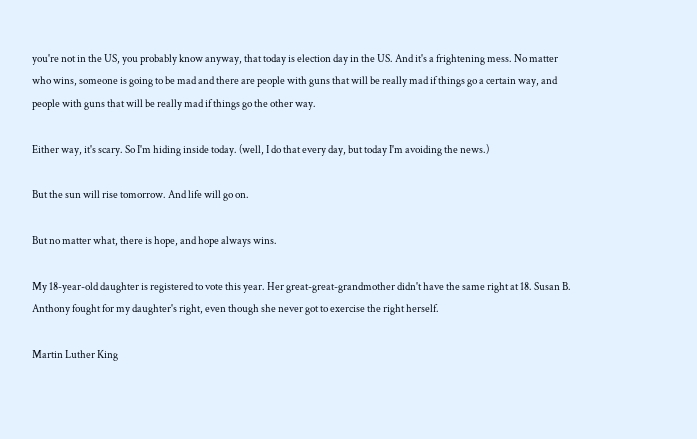you're not in the US, you probably know anyway, that today is election day in the US. And it's a frightening mess. No matter who wins, someone is going to be mad and there are people with guns that will be really mad if things go a certain way, and people with guns that will be really mad if things go the other way.

Either way, it's scary. So I'm hiding inside today. (well, I do that every day, but today I'm avoiding the news.)

But the sun will rise tomorrow. And life will go on.

But no matter what, there is hope, and hope always wins.

My 18-year-old daughter is registered to vote this year. Her great-great-grandmother didn't have the same right at 18. Susan B. Anthony fought for my daughter's right, even though she never got to exercise the right herself.

Martin Luther King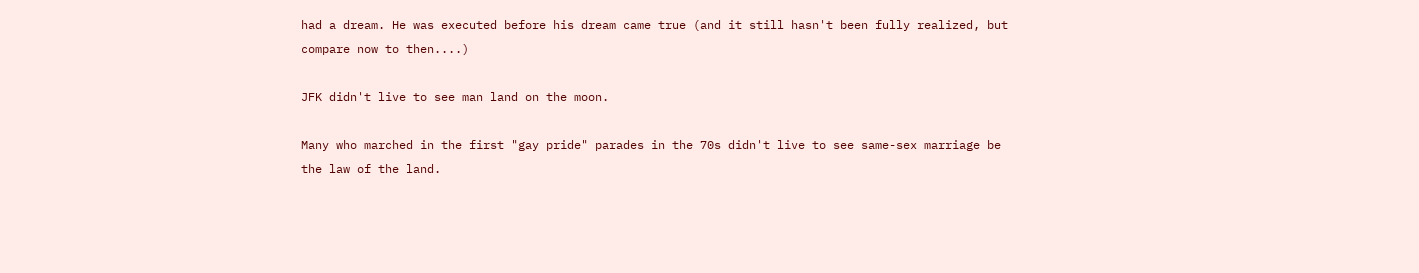had a dream. He was executed before his dream came true (and it still hasn't been fully realized, but compare now to then....)

JFK didn't live to see man land on the moon.

Many who marched in the first "gay pride" parades in the 70s didn't live to see same-sex marriage be the law of the land.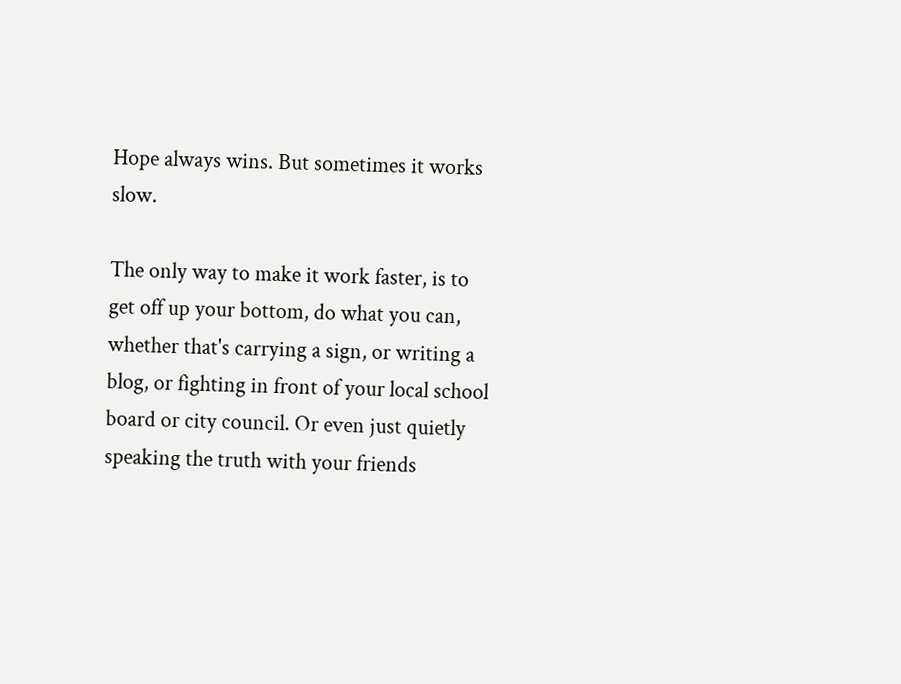Hope always wins. But sometimes it works slow.

The only way to make it work faster, is to get off up your bottom, do what you can, whether that's carrying a sign, or writing a blog, or fighting in front of your local school board or city council. Or even just quietly speaking the truth with your friends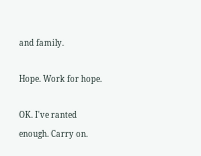and family.

Hope. Work for hope.

OK. I've ranted enough. Carry on.